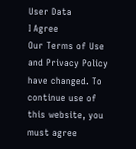User Data
I Agree
Our Terms of Use and Privacy Policy have changed. To continue use of this website, you must agree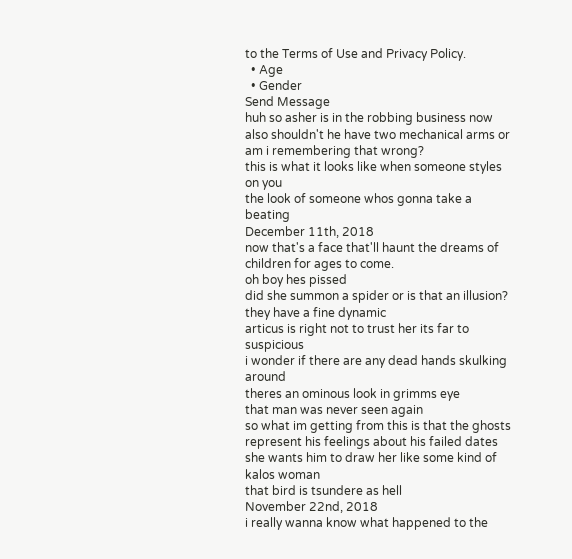to the Terms of Use and Privacy Policy.
  • Age
  • Gender
Send Message
huh so asher is in the robbing business now also shouldn't he have two mechanical arms or am i remembering that wrong?
this is what it looks like when someone styles on you
the look of someone whos gonna take a beating
December 11th, 2018
now that's a face that'll haunt the dreams of children for ages to come.
oh boy hes pissed
did she summon a spider or is that an illusion?
they have a fine dynamic
articus is right not to trust her its far to suspicious
i wonder if there are any dead hands skulking around
theres an ominous look in grimms eye
that man was never seen again
so what im getting from this is that the ghosts represent his feelings about his failed dates
she wants him to draw her like some kind of kalos woman
that bird is tsundere as hell
November 22nd, 2018
i really wanna know what happened to the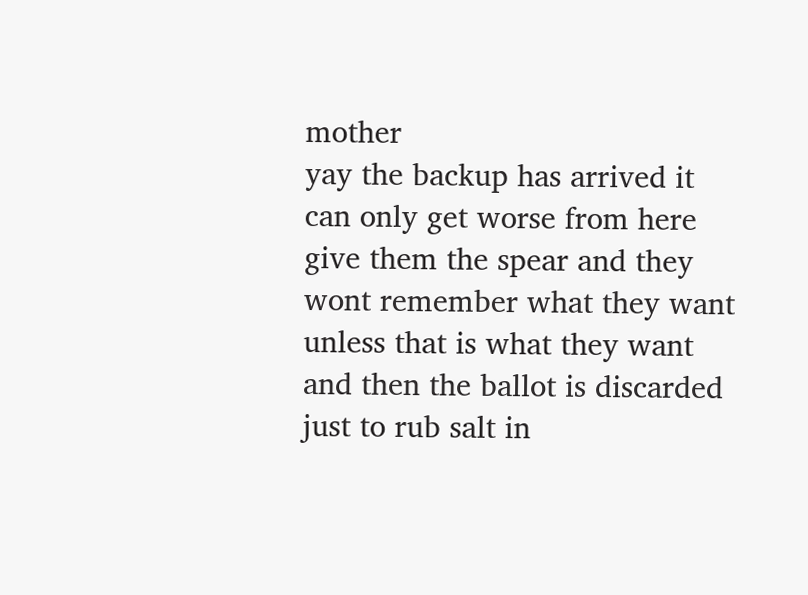mother
yay the backup has arrived it can only get worse from here
give them the spear and they wont remember what they want unless that is what they want
and then the ballot is discarded just to rub salt in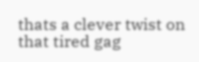thats a clever twist on that tired gag